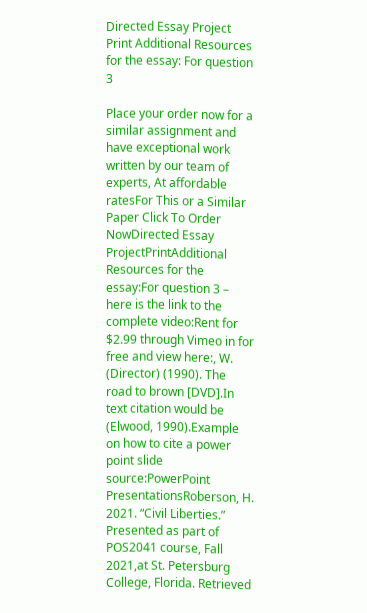Directed Essay Project Print Additional Resources for the essay: For question 3

Place your order now for a similar assignment and have exceptional work written by our team of experts, At affordable ratesFor This or a Similar Paper Click To Order NowDirected Essay ProjectPrintAdditional Resources for the essay:For question 3 – here is the link to the complete video:Rent for $2.99 through Vimeo in for free and view here:, W. (Director) (1990). The road to brown [DVD].In text citation would be (Elwood, 1990).Example on how to cite a power point slide source:PowerPoint PresentationsRoberson, H. 2021. “Civil Liberties.” Presented as part of POS2041 course, Fall 2021,at St. Petersburg College, Florida. Retrieved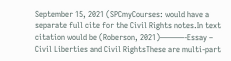September 15, 2021 (SPCmyCourses: would have a separate full cite for the Civil Rights notes.In text citation would be (Roberson, 2021)———-Essay – Civil Liberties and Civil RightsThese are multi-part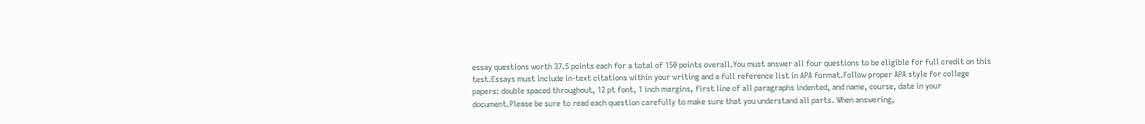essay questions worth 37.5 points each for a total of 150 points overall.You must answer all four questions to be eligible for full credit on this test.Essays must include in-text citations within your writing and a full reference list in APA format.Follow proper APA style for college papers: double spaced throughout, 12 pt font, 1 inch margins, first line of all paragraphs indented, and name, course, date in your document.Please be sure to read each question carefully to make sure that you understand all parts. When answering,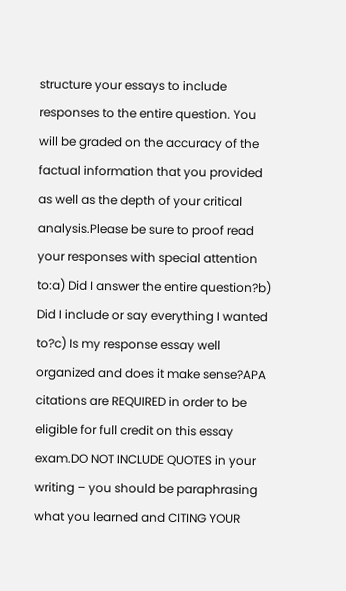structure your essays to include responses to the entire question. You will be graded on the accuracy of the factual information that you provided as well as the depth of your critical analysis.Please be sure to proof read your responses with special attention to:a) Did I answer the entire question?b) Did I include or say everything I wanted to?c) Is my response essay well organized and does it make sense?APA citations are REQUIRED in order to be eligible for full credit on this essay exam.DO NOT INCLUDE QUOTES in your writing – you should be paraphrasing what you learned and CITING YOUR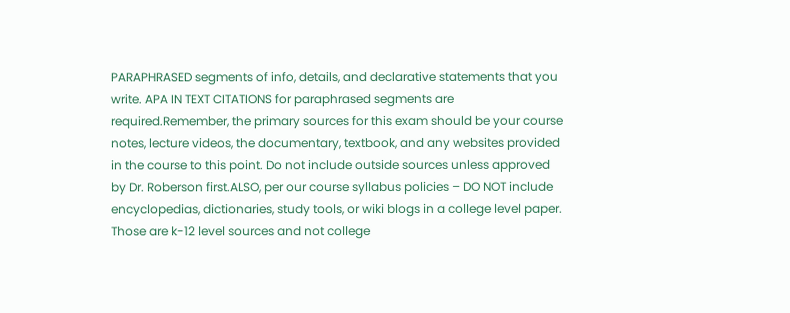PARAPHRASED segments of info, details, and declarative statements that you write. APA IN TEXT CITATIONS for paraphrased segments are required.Remember, the primary sources for this exam should be your course notes, lecture videos, the documentary, textbook, and any websites provided in the course to this point. Do not include outside sources unless approved by Dr. Roberson first.ALSO, per our course syllabus policies – DO NOT include encyclopedias, dictionaries, study tools, or wiki blogs in a college level paper. Those are k-12 level sources and not college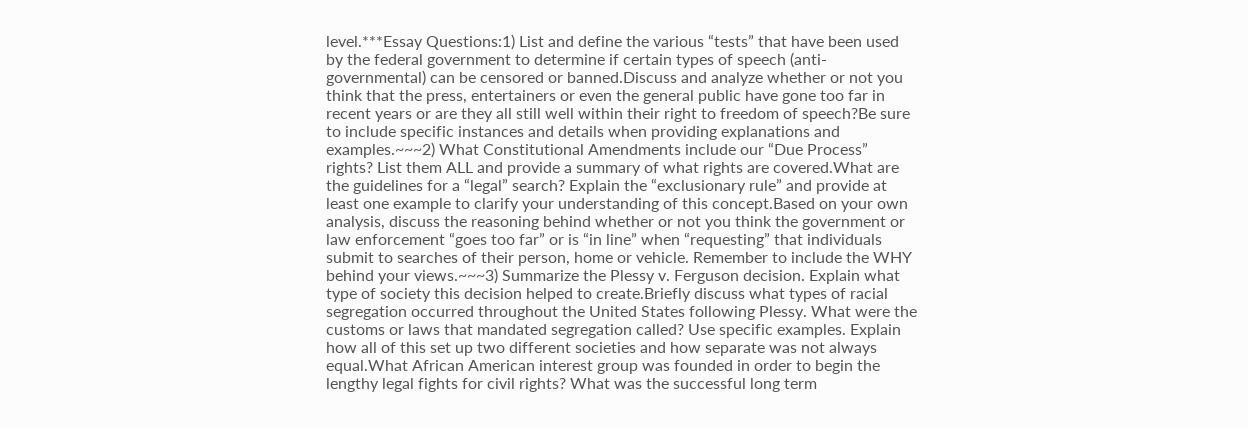level.***Essay Questions:1) List and define the various “tests” that have been used by the federal government to determine if certain types of speech (anti-governmental) can be censored or banned.Discuss and analyze whether or not you think that the press, entertainers or even the general public have gone too far in recent years or are they all still well within their right to freedom of speech?Be sure to include specific instances and details when providing explanations and examples.~~~2) What Constitutional Amendments include our “Due Process” rights? List them ALL and provide a summary of what rights are covered.What are the guidelines for a “legal” search? Explain the “exclusionary rule” and provide at least one example to clarify your understanding of this concept.Based on your own analysis, discuss the reasoning behind whether or not you think the government or law enforcement “goes too far” or is “in line” when “requesting” that individuals submit to searches of their person, home or vehicle. Remember to include the WHY behind your views.~~~3) Summarize the Plessy v. Ferguson decision. Explain what type of society this decision helped to create.Briefly discuss what types of racial segregation occurred throughout the United States following Plessy. What were the customs or laws that mandated segregation called? Use specific examples. Explain how all of this set up two different societies and how separate was not always equal.What African American interest group was founded in order to begin the lengthy legal fights for civil rights? What was the successful long term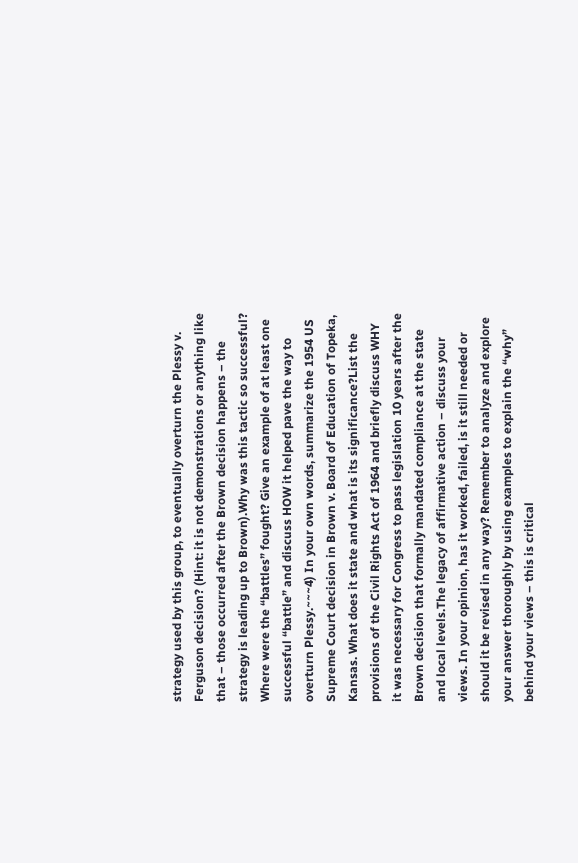strategy used by this group, to eventually overturn the Plessy v. Ferguson decision? (Hint: it is not demonstrations or anything like that – those occurred after the Brown decision happens – the strategy is leading up to Brown).Why was this tactic so successful? Where were the “battles” fought? Give an example of at least one successful “battle” and discuss HOW it helped pave the way to overturn Plessy.~~~4) In your own words, summarize the 1954 US Supreme Court decision in Brown v. Board of Education of Topeka, Kansas. What does it state and what is its significance?List the provisions of the Civil Rights Act of 1964 and briefly discuss WHY it was necessary for Congress to pass legislation 10 years after the Brown decision that formally mandated compliance at the state and local levels.The legacy of affirmative action – discuss your views. In your opinion, has it worked, failed, is it still needed or should it be revised in any way? Remember to analyze and explore your answer thoroughly by using examples to explain the “why” behind your views – this is critical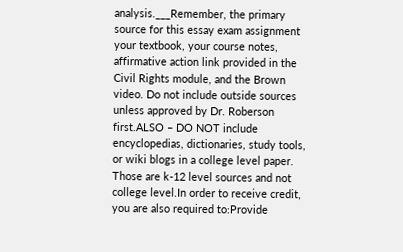analysis.___Remember, the primary source for this essay exam assignment your textbook, your course notes, affirmative action link provided in the Civil Rights module, and the Brown video. Do not include outside sources unless approved by Dr. Roberson first.ALSO – DO NOT include encyclopedias, dictionaries, study tools, or wiki blogs in a college level paper. Those are k-12 level sources and not college level.In order to receive credit, you are also required to:Provide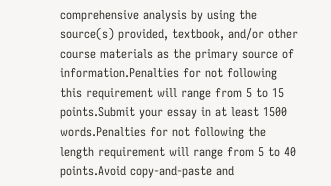comprehensive analysis by using the source(s) provided, textbook, and/or other course materials as the primary source of information.Penalties for not following this requirement will range from 5 to 15 points.Submit your essay in at least 1500 words.Penalties for not following the length requirement will range from 5 to 40 points.Avoid copy-and-paste and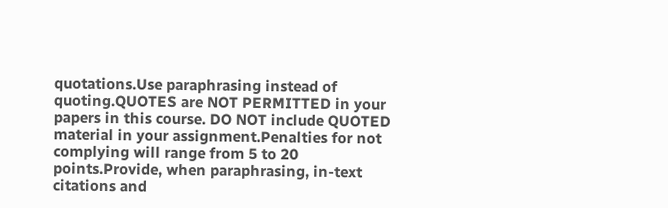quotations.Use paraphrasing instead of quoting.QUOTES are NOT PERMITTED in your papers in this course. DO NOT include QUOTED material in your assignment.Penalties for not complying will range from 5 to 20 points.Provide, when paraphrasing, in-text citations and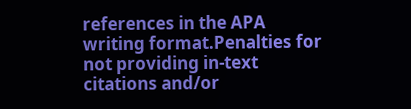references in the APA writing format.Penalties for not providing in-text citations and/or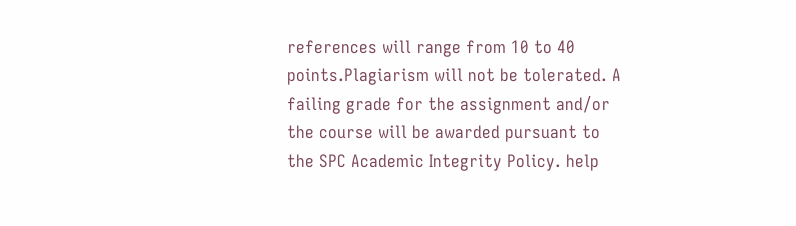references will range from 10 to 40 points.Plagiarism will not be tolerated. A failing grade for the assignment and/or the course will be awarded pursuant to the SPC Academic Integrity Policy. help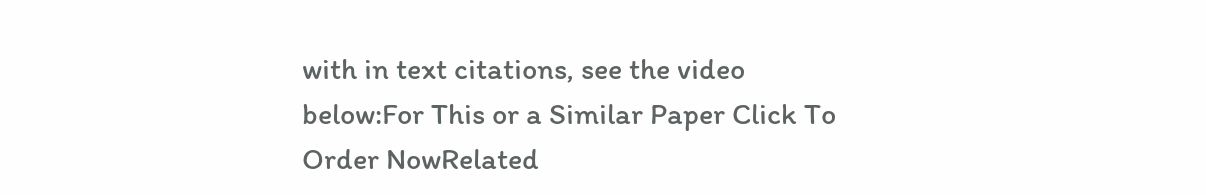with in text citations, see the video below:For This or a Similar Paper Click To Order NowRelated